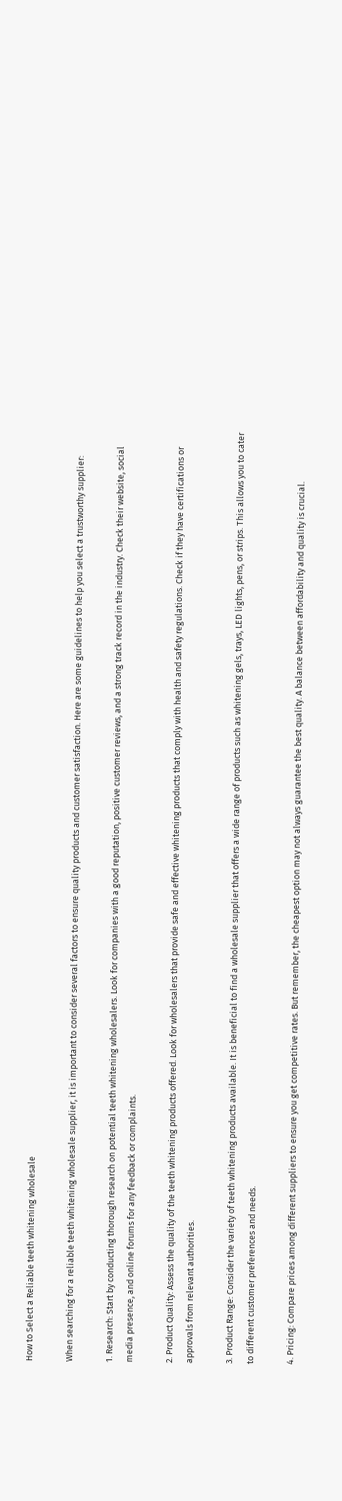How to Select a Reliable teeth whitening wholesale

When searching for a reliable teeth whitening wholesale supplier, it is important to consider several factors to ensure quality products and customer satisfaction. Here are some guidelines to help you select a trustworthy supplier:

1. Research: Start by conducting thorough research on potential teeth whitening wholesalers. Look for companies with a good reputation, positive customer reviews, and a strong track record in the industry. Check their website, social media presence, and online forums for any feedback or complaints.

2. Product Quality: Assess the quality of the teeth whitening products offered. Look for wholesalers that provide safe and effective whitening products that comply with health and safety regulations. Check if they have certifications or approvals from relevant authorities.

3. Product Range: Consider the variety of teeth whitening products available. It is beneficial to find a wholesale supplier that offers a wide range of products such as whitening gels, trays, LED lights, pens, or strips. This allows you to cater to different customer preferences and needs.

4. Pricing: Compare prices among different suppliers to ensure you get competitive rates. But remember, the cheapest option may not always guarantee the best quality. A balance between affordability and quality is crucial.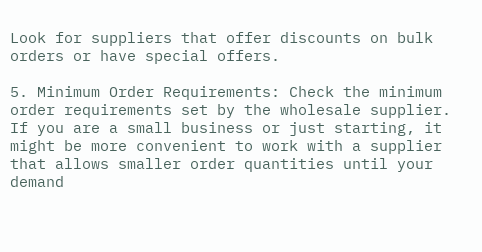Look for suppliers that offer discounts on bulk orders or have special offers.

5. Minimum Order Requirements: Check the minimum order requirements set by the wholesale supplier. If you are a small business or just starting, it might be more convenient to work with a supplier that allows smaller order quantities until your demand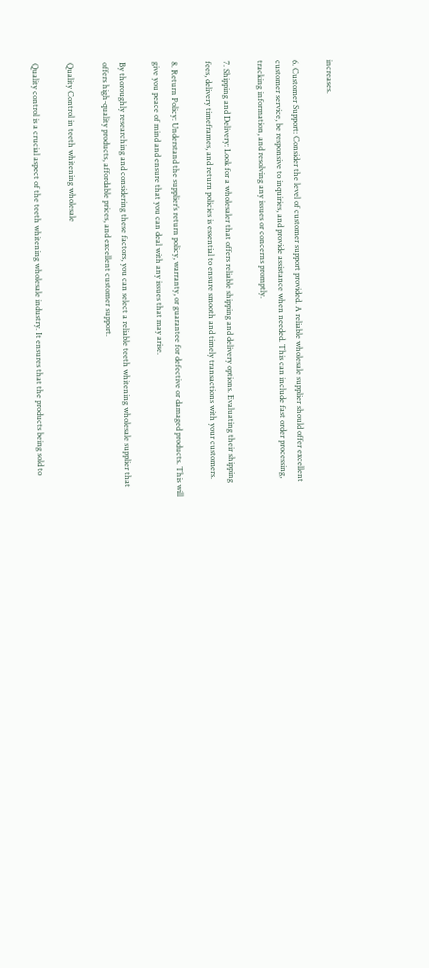increases.

6. Customer Support: Consider the level of customer support provided. A reliable wholesale supplier should offer excellent customer service, be responsive to inquiries, and provide assistance when needed. This can include fast order processing, tracking information, and resolving any issues or concerns promptly.

7. Shipping and Delivery: Look for a wholesaler that offers reliable shipping and delivery options. Evaluating their shipping fees, delivery timeframes, and return policies is essential to ensure smooth and timely transactions with your customers.

8. Return Policy: Understand the supplier’s return policy, warranty, or guarantee for defective or damaged products. This will give you peace of mind and ensure that you can deal with any issues that may arise.

By thoroughly researching and considering these factors, you can select a reliable teeth whitening wholesale supplier that offers high-quality products, affordable prices, and excellent customer support.

Quality Control in teeth whitening wholesale

Quality control is a crucial aspect of the teeth whitening wholesale industry. It ensures that the products being sold to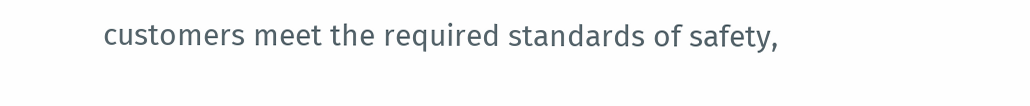customers meet the required standards of safety,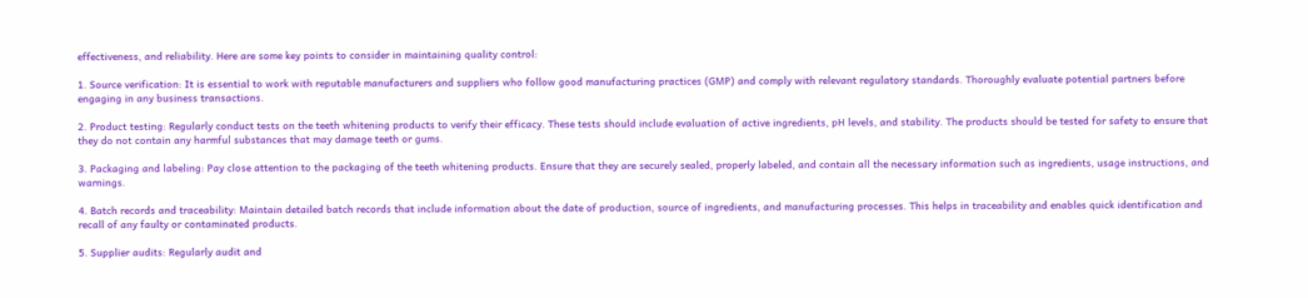effectiveness, and reliability. Here are some key points to consider in maintaining quality control:

1. Source verification: It is essential to work with reputable manufacturers and suppliers who follow good manufacturing practices (GMP) and comply with relevant regulatory standards. Thoroughly evaluate potential partners before engaging in any business transactions.

2. Product testing: Regularly conduct tests on the teeth whitening products to verify their efficacy. These tests should include evaluation of active ingredients, pH levels, and stability. The products should be tested for safety to ensure that they do not contain any harmful substances that may damage teeth or gums.

3. Packaging and labeling: Pay close attention to the packaging of the teeth whitening products. Ensure that they are securely sealed, properly labeled, and contain all the necessary information such as ingredients, usage instructions, and warnings.

4. Batch records and traceability: Maintain detailed batch records that include information about the date of production, source of ingredients, and manufacturing processes. This helps in traceability and enables quick identification and recall of any faulty or contaminated products.

5. Supplier audits: Regularly audit and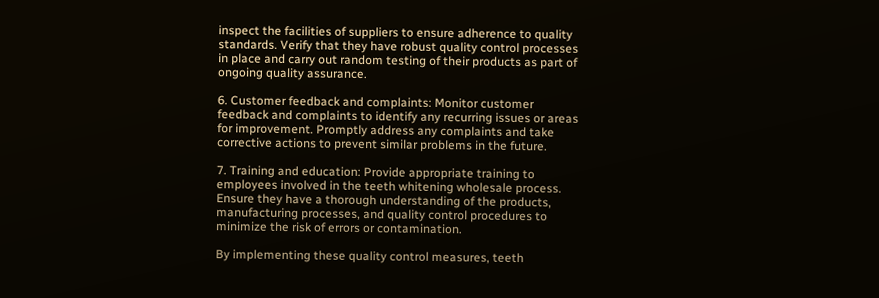inspect the facilities of suppliers to ensure adherence to quality standards. Verify that they have robust quality control processes in place and carry out random testing of their products as part of ongoing quality assurance.

6. Customer feedback and complaints: Monitor customer feedback and complaints to identify any recurring issues or areas for improvement. Promptly address any complaints and take corrective actions to prevent similar problems in the future.

7. Training and education: Provide appropriate training to employees involved in the teeth whitening wholesale process. Ensure they have a thorough understanding of the products, manufacturing processes, and quality control procedures to minimize the risk of errors or contamination.

By implementing these quality control measures, teeth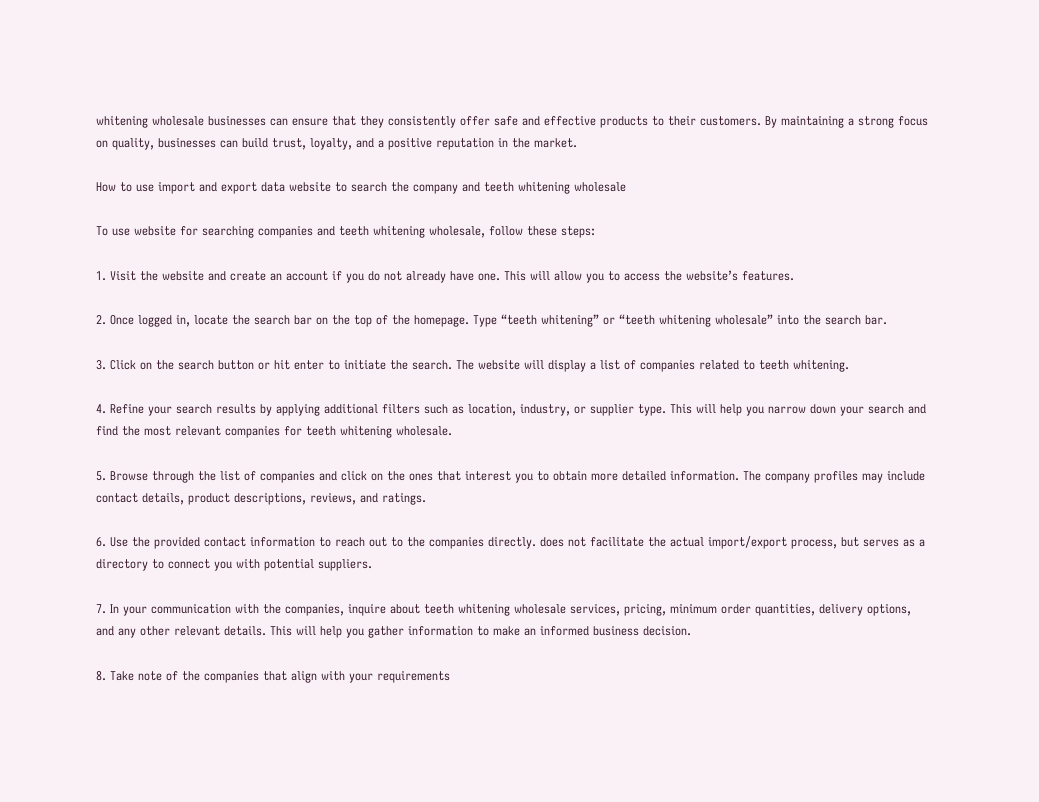whitening wholesale businesses can ensure that they consistently offer safe and effective products to their customers. By maintaining a strong focus on quality, businesses can build trust, loyalty, and a positive reputation in the market.

How to use import and export data website to search the company and teeth whitening wholesale

To use website for searching companies and teeth whitening wholesale, follow these steps:

1. Visit the website and create an account if you do not already have one. This will allow you to access the website’s features.

2. Once logged in, locate the search bar on the top of the homepage. Type “teeth whitening” or “teeth whitening wholesale” into the search bar.

3. Click on the search button or hit enter to initiate the search. The website will display a list of companies related to teeth whitening.

4. Refine your search results by applying additional filters such as location, industry, or supplier type. This will help you narrow down your search and find the most relevant companies for teeth whitening wholesale.

5. Browse through the list of companies and click on the ones that interest you to obtain more detailed information. The company profiles may include contact details, product descriptions, reviews, and ratings.

6. Use the provided contact information to reach out to the companies directly. does not facilitate the actual import/export process, but serves as a directory to connect you with potential suppliers.

7. In your communication with the companies, inquire about teeth whitening wholesale services, pricing, minimum order quantities, delivery options, and any other relevant details. This will help you gather information to make an informed business decision.

8. Take note of the companies that align with your requirements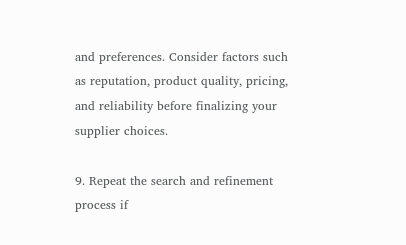and preferences. Consider factors such as reputation, product quality, pricing, and reliability before finalizing your supplier choices.

9. Repeat the search and refinement process if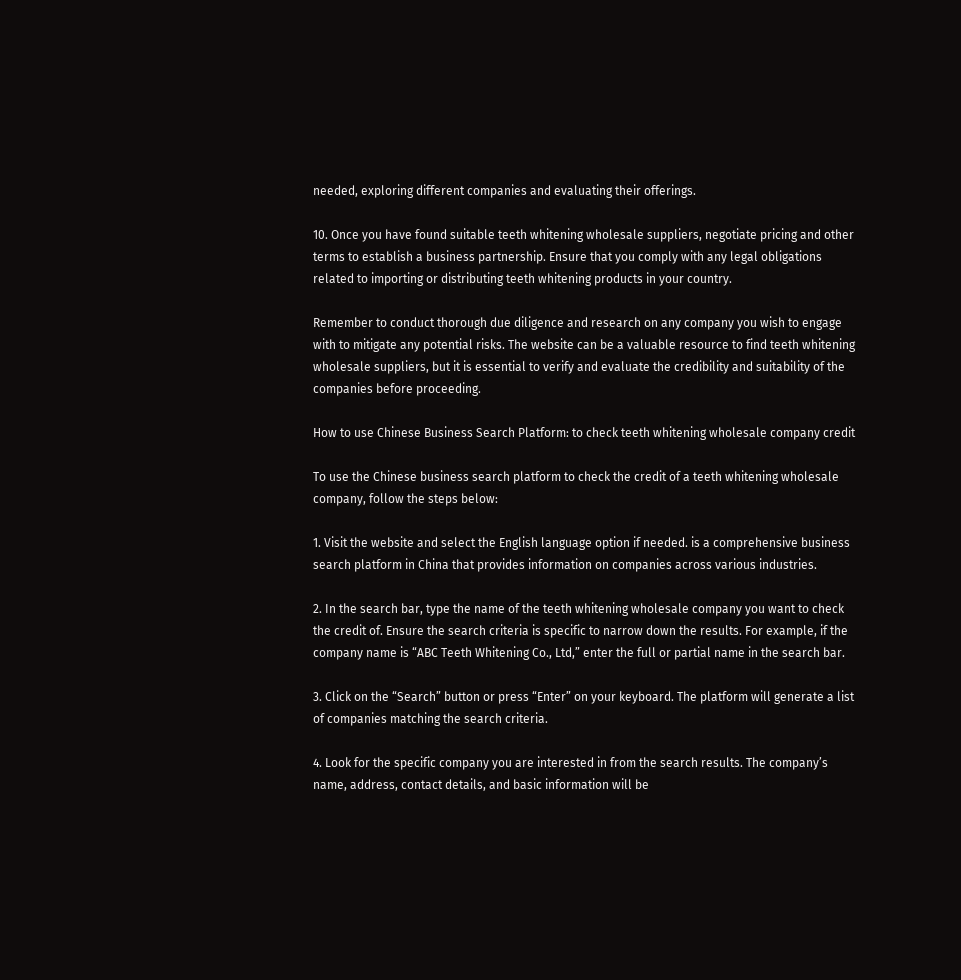needed, exploring different companies and evaluating their offerings.

10. Once you have found suitable teeth whitening wholesale suppliers, negotiate pricing and other terms to establish a business partnership. Ensure that you comply with any legal obligations related to importing or distributing teeth whitening products in your country.

Remember to conduct thorough due diligence and research on any company you wish to engage with to mitigate any potential risks. The website can be a valuable resource to find teeth whitening wholesale suppliers, but it is essential to verify and evaluate the credibility and suitability of the companies before proceeding.

How to use Chinese Business Search Platform: to check teeth whitening wholesale company credit

To use the Chinese business search platform to check the credit of a teeth whitening wholesale company, follow the steps below:

1. Visit the website and select the English language option if needed. is a comprehensive business search platform in China that provides information on companies across various industries.

2. In the search bar, type the name of the teeth whitening wholesale company you want to check the credit of. Ensure the search criteria is specific to narrow down the results. For example, if the company name is “ABC Teeth Whitening Co., Ltd,” enter the full or partial name in the search bar.

3. Click on the “Search” button or press “Enter” on your keyboard. The platform will generate a list of companies matching the search criteria.

4. Look for the specific company you are interested in from the search results. The company’s name, address, contact details, and basic information will be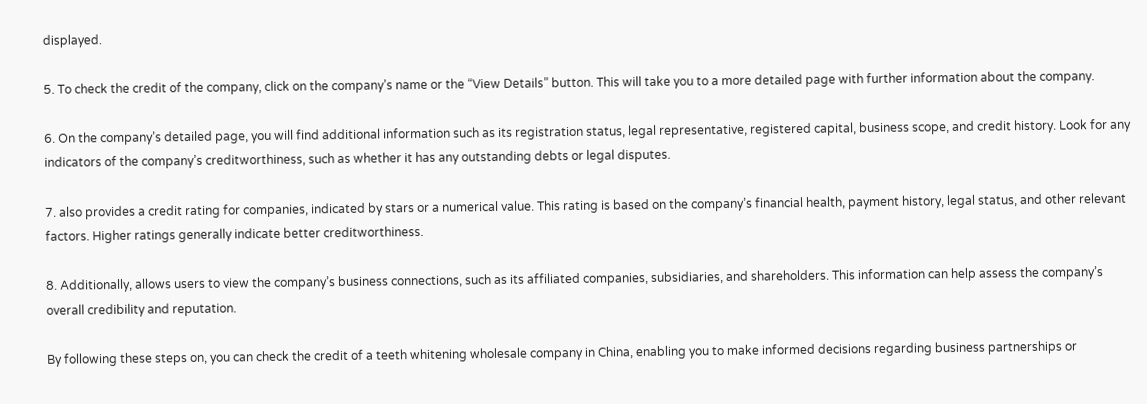displayed.

5. To check the credit of the company, click on the company’s name or the “View Details” button. This will take you to a more detailed page with further information about the company.

6. On the company’s detailed page, you will find additional information such as its registration status, legal representative, registered capital, business scope, and credit history. Look for any indicators of the company’s creditworthiness, such as whether it has any outstanding debts or legal disputes.

7. also provides a credit rating for companies, indicated by stars or a numerical value. This rating is based on the company’s financial health, payment history, legal status, and other relevant factors. Higher ratings generally indicate better creditworthiness.

8. Additionally, allows users to view the company’s business connections, such as its affiliated companies, subsidiaries, and shareholders. This information can help assess the company’s overall credibility and reputation.

By following these steps on, you can check the credit of a teeth whitening wholesale company in China, enabling you to make informed decisions regarding business partnerships or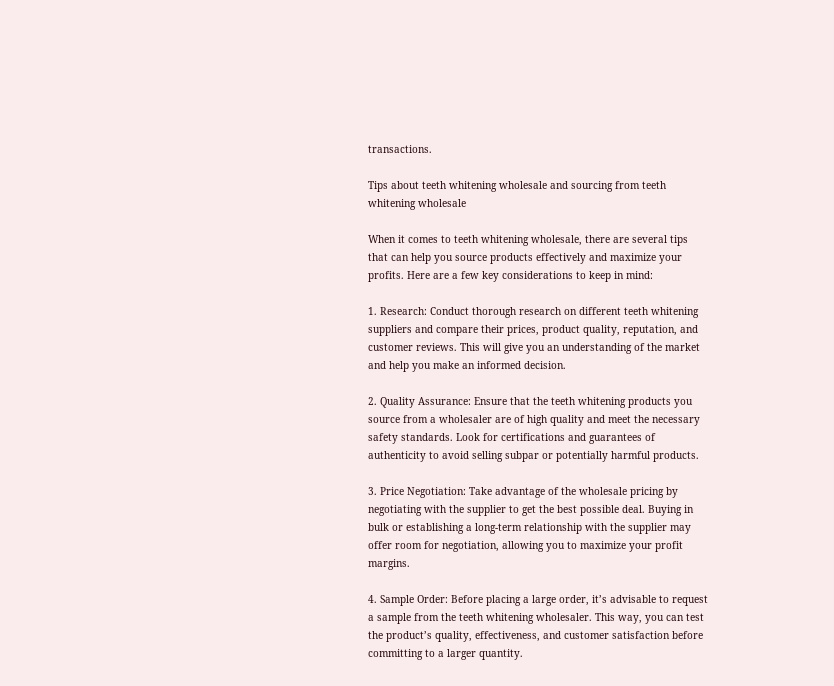transactions.

Tips about teeth whitening wholesale and sourcing from teeth whitening wholesale

When it comes to teeth whitening wholesale, there are several tips that can help you source products effectively and maximize your profits. Here are a few key considerations to keep in mind:

1. Research: Conduct thorough research on different teeth whitening suppliers and compare their prices, product quality, reputation, and customer reviews. This will give you an understanding of the market and help you make an informed decision.

2. Quality Assurance: Ensure that the teeth whitening products you source from a wholesaler are of high quality and meet the necessary safety standards. Look for certifications and guarantees of authenticity to avoid selling subpar or potentially harmful products.

3. Price Negotiation: Take advantage of the wholesale pricing by negotiating with the supplier to get the best possible deal. Buying in bulk or establishing a long-term relationship with the supplier may offer room for negotiation, allowing you to maximize your profit margins.

4. Sample Order: Before placing a large order, it’s advisable to request a sample from the teeth whitening wholesaler. This way, you can test the product’s quality, effectiveness, and customer satisfaction before committing to a larger quantity.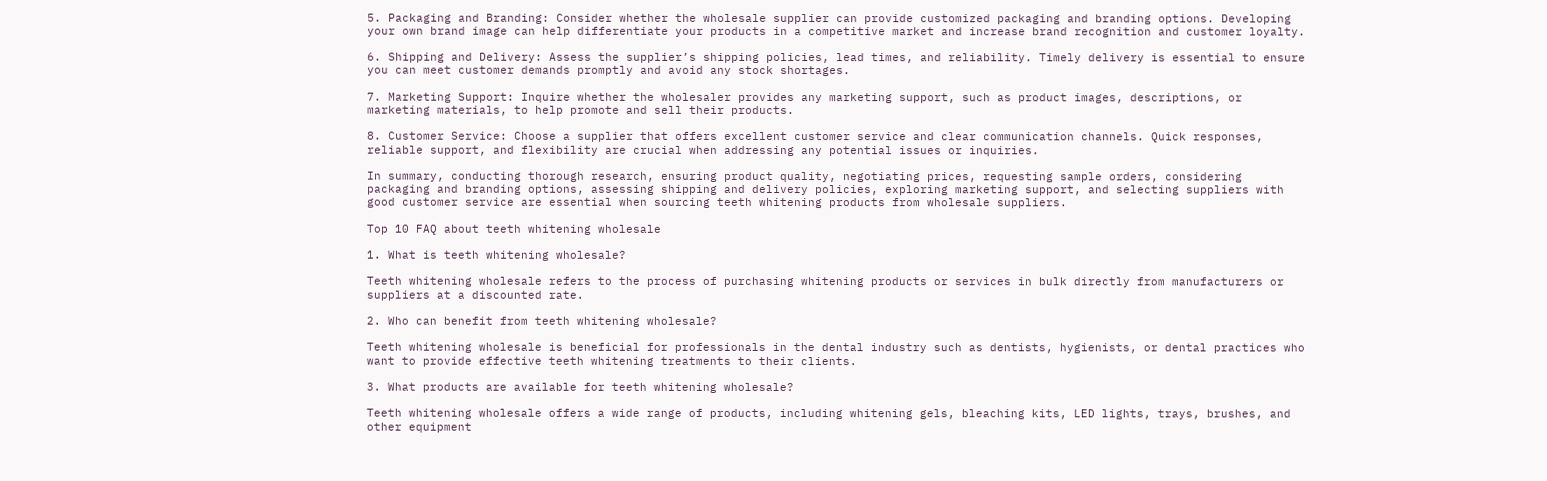5. Packaging and Branding: Consider whether the wholesale supplier can provide customized packaging and branding options. Developing your own brand image can help differentiate your products in a competitive market and increase brand recognition and customer loyalty.

6. Shipping and Delivery: Assess the supplier’s shipping policies, lead times, and reliability. Timely delivery is essential to ensure you can meet customer demands promptly and avoid any stock shortages.

7. Marketing Support: Inquire whether the wholesaler provides any marketing support, such as product images, descriptions, or marketing materials, to help promote and sell their products.

8. Customer Service: Choose a supplier that offers excellent customer service and clear communication channels. Quick responses, reliable support, and flexibility are crucial when addressing any potential issues or inquiries.

In summary, conducting thorough research, ensuring product quality, negotiating prices, requesting sample orders, considering packaging and branding options, assessing shipping and delivery policies, exploring marketing support, and selecting suppliers with good customer service are essential when sourcing teeth whitening products from wholesale suppliers.

Top 10 FAQ about teeth whitening wholesale

1. What is teeth whitening wholesale?

Teeth whitening wholesale refers to the process of purchasing whitening products or services in bulk directly from manufacturers or suppliers at a discounted rate.

2. Who can benefit from teeth whitening wholesale?

Teeth whitening wholesale is beneficial for professionals in the dental industry such as dentists, hygienists, or dental practices who want to provide effective teeth whitening treatments to their clients.

3. What products are available for teeth whitening wholesale?

Teeth whitening wholesale offers a wide range of products, including whitening gels, bleaching kits, LED lights, trays, brushes, and other equipment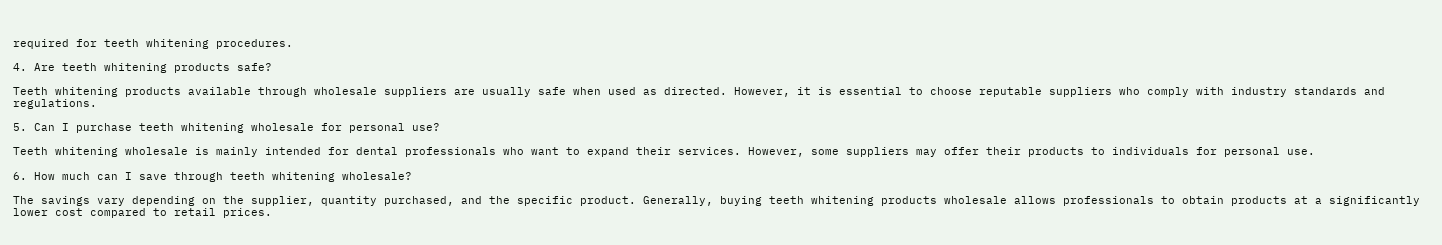required for teeth whitening procedures.

4. Are teeth whitening products safe?

Teeth whitening products available through wholesale suppliers are usually safe when used as directed. However, it is essential to choose reputable suppliers who comply with industry standards and regulations.

5. Can I purchase teeth whitening wholesale for personal use?

Teeth whitening wholesale is mainly intended for dental professionals who want to expand their services. However, some suppliers may offer their products to individuals for personal use.

6. How much can I save through teeth whitening wholesale?

The savings vary depending on the supplier, quantity purchased, and the specific product. Generally, buying teeth whitening products wholesale allows professionals to obtain products at a significantly lower cost compared to retail prices.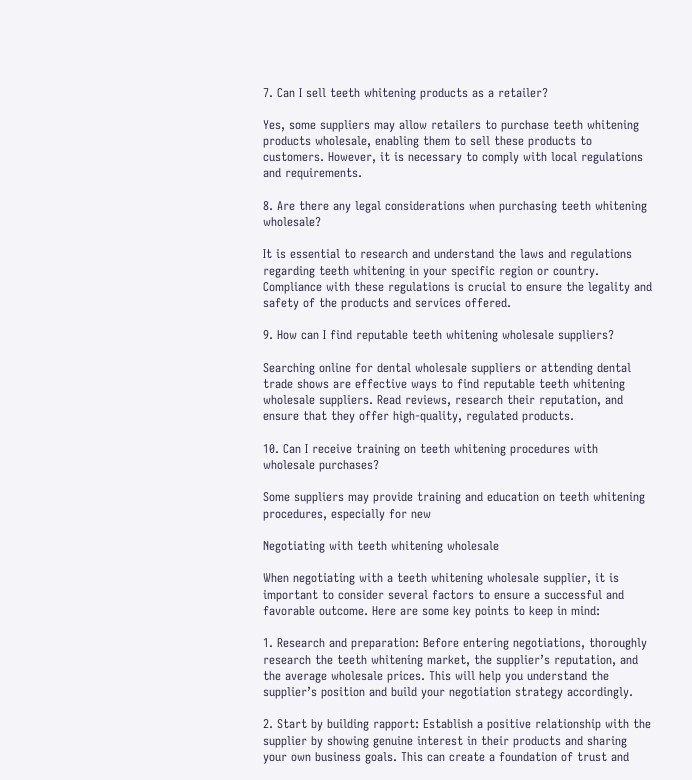7. Can I sell teeth whitening products as a retailer?

Yes, some suppliers may allow retailers to purchase teeth whitening products wholesale, enabling them to sell these products to customers. However, it is necessary to comply with local regulations and requirements.

8. Are there any legal considerations when purchasing teeth whitening wholesale?

It is essential to research and understand the laws and regulations regarding teeth whitening in your specific region or country. Compliance with these regulations is crucial to ensure the legality and safety of the products and services offered.

9. How can I find reputable teeth whitening wholesale suppliers?

Searching online for dental wholesale suppliers or attending dental trade shows are effective ways to find reputable teeth whitening wholesale suppliers. Read reviews, research their reputation, and ensure that they offer high-quality, regulated products.

10. Can I receive training on teeth whitening procedures with wholesale purchases?

Some suppliers may provide training and education on teeth whitening procedures, especially for new

Negotiating with teeth whitening wholesale

When negotiating with a teeth whitening wholesale supplier, it is important to consider several factors to ensure a successful and favorable outcome. Here are some key points to keep in mind:

1. Research and preparation: Before entering negotiations, thoroughly research the teeth whitening market, the supplier’s reputation, and the average wholesale prices. This will help you understand the supplier’s position and build your negotiation strategy accordingly.

2. Start by building rapport: Establish a positive relationship with the supplier by showing genuine interest in their products and sharing your own business goals. This can create a foundation of trust and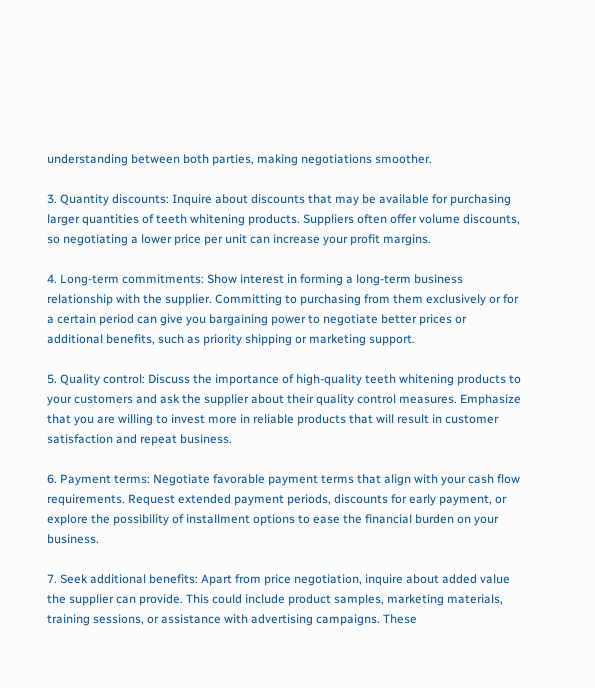understanding between both parties, making negotiations smoother.

3. Quantity discounts: Inquire about discounts that may be available for purchasing larger quantities of teeth whitening products. Suppliers often offer volume discounts, so negotiating a lower price per unit can increase your profit margins.

4. Long-term commitments: Show interest in forming a long-term business relationship with the supplier. Committing to purchasing from them exclusively or for a certain period can give you bargaining power to negotiate better prices or additional benefits, such as priority shipping or marketing support.

5. Quality control: Discuss the importance of high-quality teeth whitening products to your customers and ask the supplier about their quality control measures. Emphasize that you are willing to invest more in reliable products that will result in customer satisfaction and repeat business.

6. Payment terms: Negotiate favorable payment terms that align with your cash flow requirements. Request extended payment periods, discounts for early payment, or explore the possibility of installment options to ease the financial burden on your business.

7. Seek additional benefits: Apart from price negotiation, inquire about added value the supplier can provide. This could include product samples, marketing materials, training sessions, or assistance with advertising campaigns. These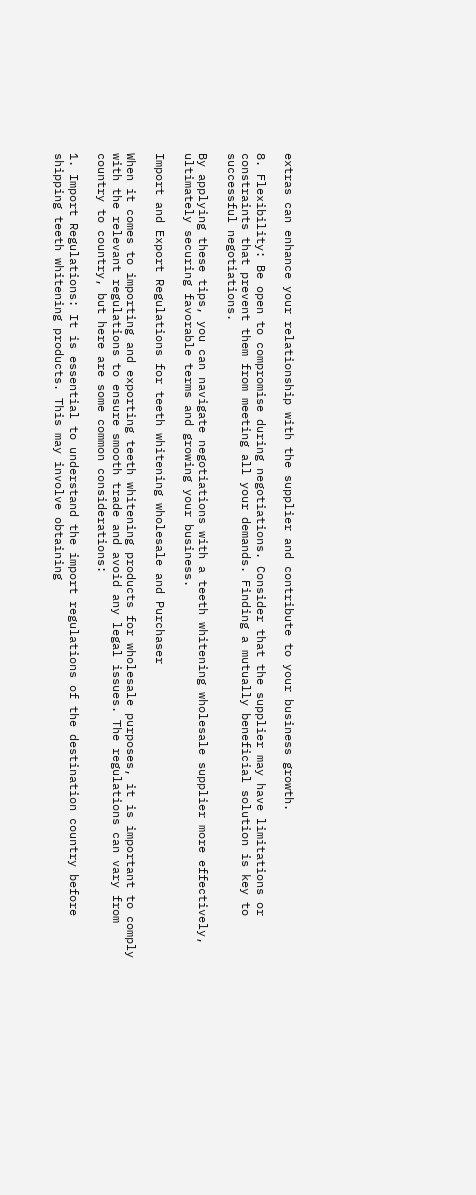extras can enhance your relationship with the supplier and contribute to your business growth.

8. Flexibility: Be open to compromise during negotiations. Consider that the supplier may have limitations or constraints that prevent them from meeting all your demands. Finding a mutually beneficial solution is key to successful negotiations.

By applying these tips, you can navigate negotiations with a teeth whitening wholesale supplier more effectively, ultimately securing favorable terms and growing your business.

Import and Export Regulations for teeth whitening wholesale and Purchaser

When it comes to importing and exporting teeth whitening products for wholesale purposes, it is important to comply with the relevant regulations to ensure smooth trade and avoid any legal issues. The regulations can vary from country to country, but here are some common considerations:

1. Import Regulations: It is essential to understand the import regulations of the destination country before shipping teeth whitening products. This may involve obtaining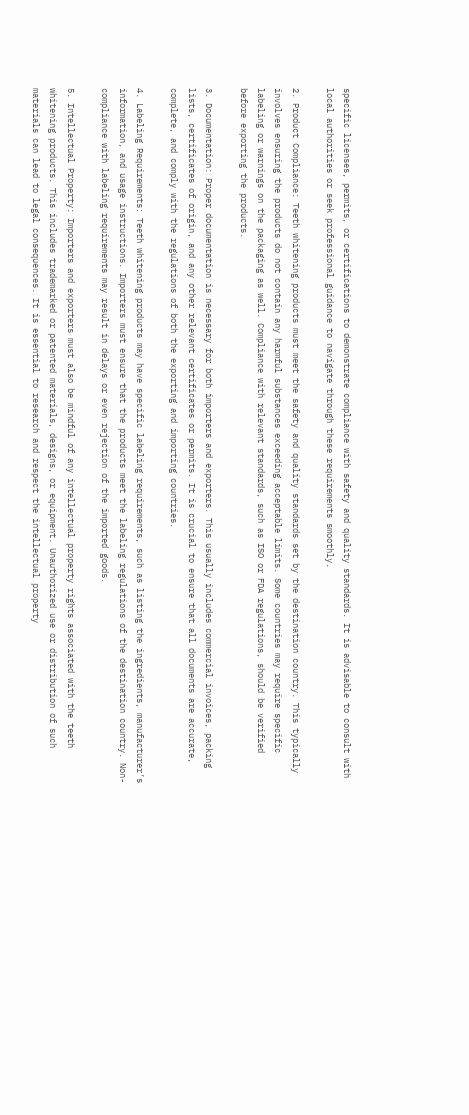specific licenses, permits, or certifications to demonstrate compliance with safety and quality standards. It is advisable to consult with local authorities or seek professional guidance to navigate through these requirements smoothly.

2. Product Compliance: Teeth whitening products must meet the safety and quality standards set by the destination country. This typically involves ensuring the products do not contain any harmful substances exceeding acceptable limits. Some countries may require specific labeling or warnings on the packaging as well. Compliance with relevant standards, such as ISO or FDA regulations, should be verified before exporting the products.

3. Documentation: Proper documentation is necessary for both importers and exporters. This usually includes commercial invoices, packing lists, certificates of origin, and any other relevant certificates or permits. It is crucial to ensure that all documents are accurate, complete, and comply with the regulations of both the exporting and importing countries.

4. Labeling Requirements: Teeth whitening products may have specific labeling requirements, such as listing the ingredients, manufacturer’s information, and usage instructions. Importers must ensure that the products meet the labeling regulations of the destination country. Non-compliance with labeling requirements may result in delays or even rejection of the imported goods.

5. Intellectual Property: Importers and exporters must also be mindful of any intellectual property rights associated with the teeth whitening products. This includes trademarked or patented materials, designs, or equipment. Unauthorized use or distribution of such materials can lead to legal consequences. It is essential to research and respect the intellectual property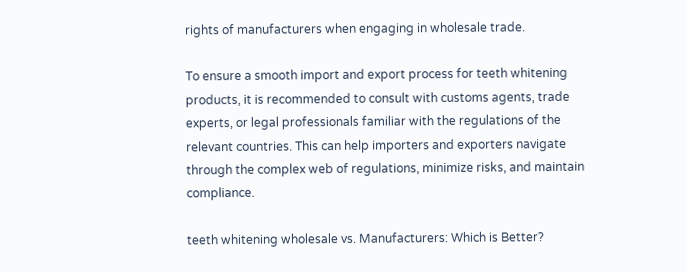rights of manufacturers when engaging in wholesale trade.

To ensure a smooth import and export process for teeth whitening products, it is recommended to consult with customs agents, trade experts, or legal professionals familiar with the regulations of the relevant countries. This can help importers and exporters navigate through the complex web of regulations, minimize risks, and maintain compliance.

teeth whitening wholesale vs. Manufacturers: Which is Better?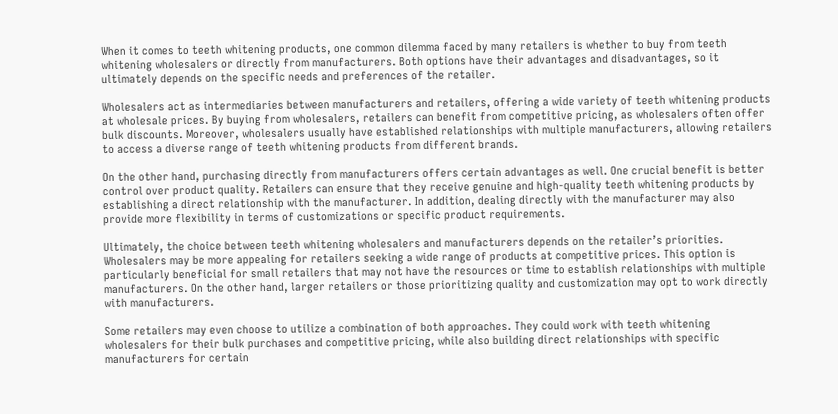When it comes to teeth whitening products, one common dilemma faced by many retailers is whether to buy from teeth whitening wholesalers or directly from manufacturers. Both options have their advantages and disadvantages, so it ultimately depends on the specific needs and preferences of the retailer.

Wholesalers act as intermediaries between manufacturers and retailers, offering a wide variety of teeth whitening products at wholesale prices. By buying from wholesalers, retailers can benefit from competitive pricing, as wholesalers often offer bulk discounts. Moreover, wholesalers usually have established relationships with multiple manufacturers, allowing retailers to access a diverse range of teeth whitening products from different brands.

On the other hand, purchasing directly from manufacturers offers certain advantages as well. One crucial benefit is better control over product quality. Retailers can ensure that they receive genuine and high-quality teeth whitening products by establishing a direct relationship with the manufacturer. In addition, dealing directly with the manufacturer may also provide more flexibility in terms of customizations or specific product requirements.

Ultimately, the choice between teeth whitening wholesalers and manufacturers depends on the retailer’s priorities. Wholesalers may be more appealing for retailers seeking a wide range of products at competitive prices. This option is particularly beneficial for small retailers that may not have the resources or time to establish relationships with multiple manufacturers. On the other hand, larger retailers or those prioritizing quality and customization may opt to work directly with manufacturers.

Some retailers may even choose to utilize a combination of both approaches. They could work with teeth whitening wholesalers for their bulk purchases and competitive pricing, while also building direct relationships with specific manufacturers for certain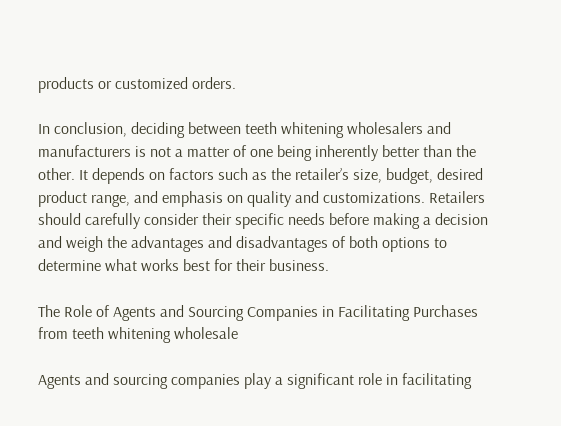products or customized orders.

In conclusion, deciding between teeth whitening wholesalers and manufacturers is not a matter of one being inherently better than the other. It depends on factors such as the retailer’s size, budget, desired product range, and emphasis on quality and customizations. Retailers should carefully consider their specific needs before making a decision and weigh the advantages and disadvantages of both options to determine what works best for their business.

The Role of Agents and Sourcing Companies in Facilitating Purchases from teeth whitening wholesale

Agents and sourcing companies play a significant role in facilitating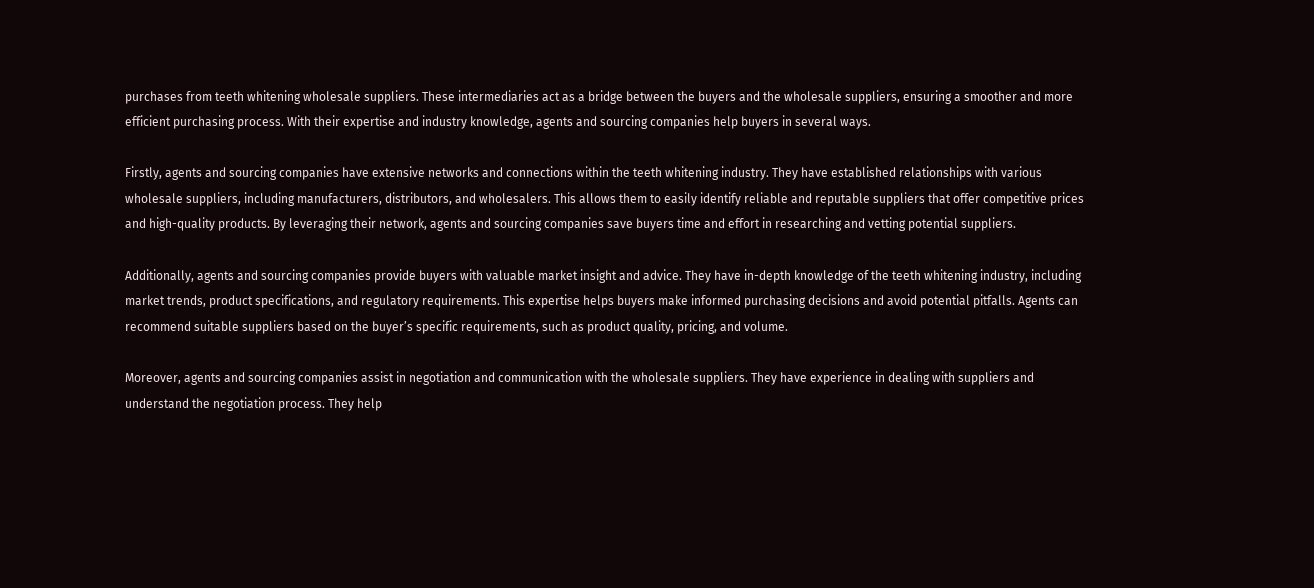purchases from teeth whitening wholesale suppliers. These intermediaries act as a bridge between the buyers and the wholesale suppliers, ensuring a smoother and more efficient purchasing process. With their expertise and industry knowledge, agents and sourcing companies help buyers in several ways.

Firstly, agents and sourcing companies have extensive networks and connections within the teeth whitening industry. They have established relationships with various wholesale suppliers, including manufacturers, distributors, and wholesalers. This allows them to easily identify reliable and reputable suppliers that offer competitive prices and high-quality products. By leveraging their network, agents and sourcing companies save buyers time and effort in researching and vetting potential suppliers.

Additionally, agents and sourcing companies provide buyers with valuable market insight and advice. They have in-depth knowledge of the teeth whitening industry, including market trends, product specifications, and regulatory requirements. This expertise helps buyers make informed purchasing decisions and avoid potential pitfalls. Agents can recommend suitable suppliers based on the buyer’s specific requirements, such as product quality, pricing, and volume.

Moreover, agents and sourcing companies assist in negotiation and communication with the wholesale suppliers. They have experience in dealing with suppliers and understand the negotiation process. They help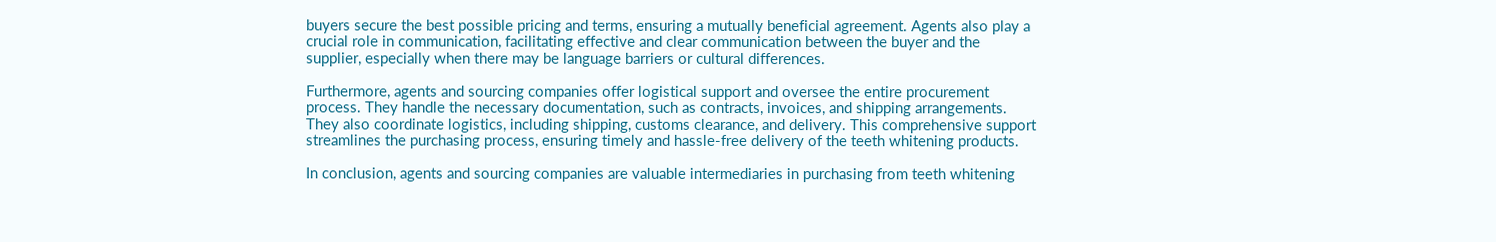buyers secure the best possible pricing and terms, ensuring a mutually beneficial agreement. Agents also play a crucial role in communication, facilitating effective and clear communication between the buyer and the supplier, especially when there may be language barriers or cultural differences.

Furthermore, agents and sourcing companies offer logistical support and oversee the entire procurement process. They handle the necessary documentation, such as contracts, invoices, and shipping arrangements. They also coordinate logistics, including shipping, customs clearance, and delivery. This comprehensive support streamlines the purchasing process, ensuring timely and hassle-free delivery of the teeth whitening products.

In conclusion, agents and sourcing companies are valuable intermediaries in purchasing from teeth whitening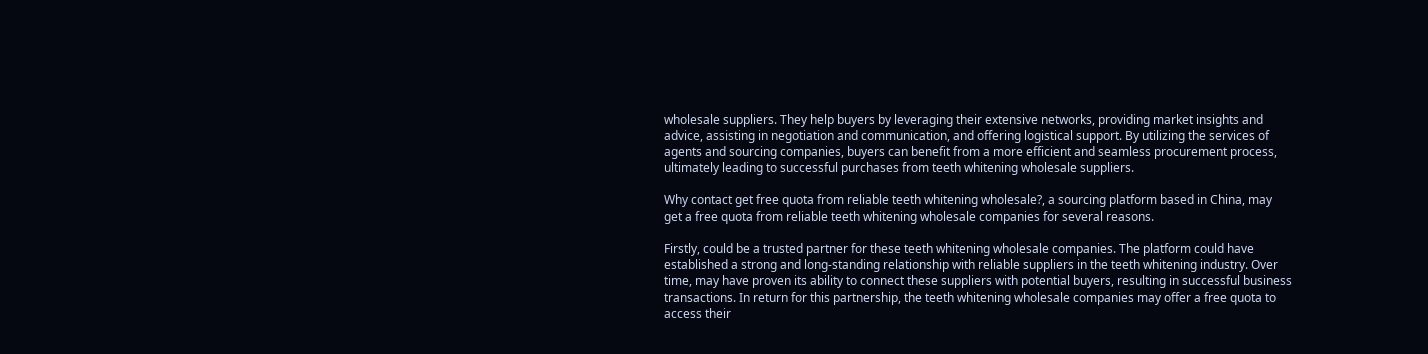wholesale suppliers. They help buyers by leveraging their extensive networks, providing market insights and advice, assisting in negotiation and communication, and offering logistical support. By utilizing the services of agents and sourcing companies, buyers can benefit from a more efficient and seamless procurement process, ultimately leading to successful purchases from teeth whitening wholesale suppliers.

Why contact get free quota from reliable teeth whitening wholesale?, a sourcing platform based in China, may get a free quota from reliable teeth whitening wholesale companies for several reasons.

Firstly, could be a trusted partner for these teeth whitening wholesale companies. The platform could have established a strong and long-standing relationship with reliable suppliers in the teeth whitening industry. Over time, may have proven its ability to connect these suppliers with potential buyers, resulting in successful business transactions. In return for this partnership, the teeth whitening wholesale companies may offer a free quota to access their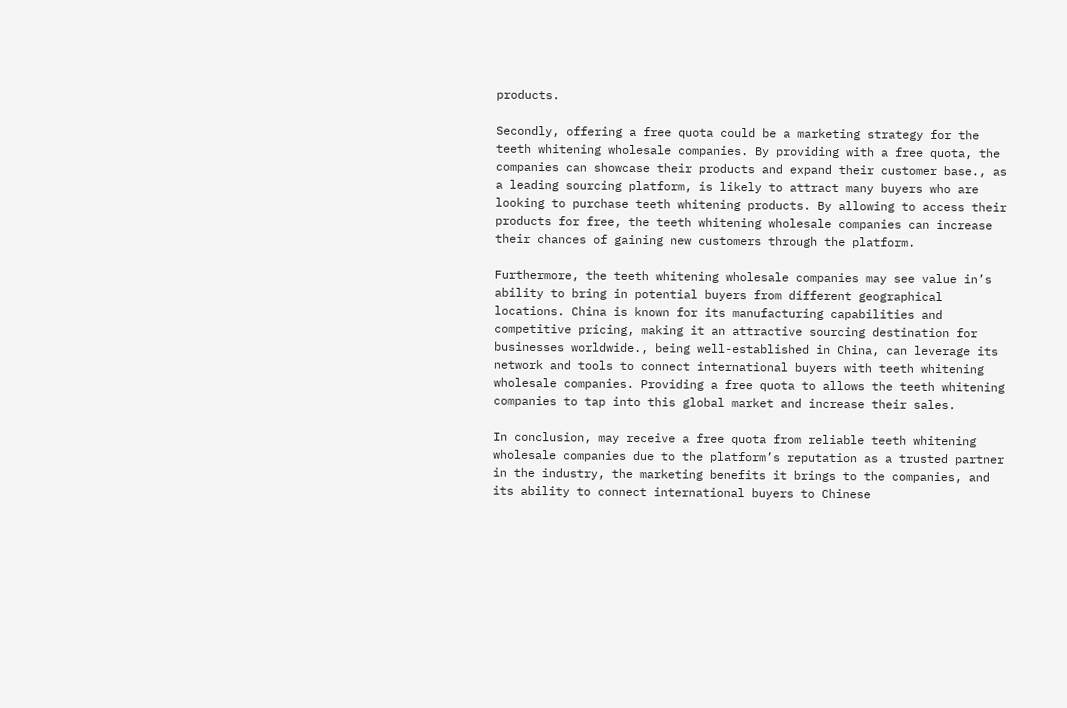products.

Secondly, offering a free quota could be a marketing strategy for the teeth whitening wholesale companies. By providing with a free quota, the companies can showcase their products and expand their customer base., as a leading sourcing platform, is likely to attract many buyers who are looking to purchase teeth whitening products. By allowing to access their products for free, the teeth whitening wholesale companies can increase their chances of gaining new customers through the platform.

Furthermore, the teeth whitening wholesale companies may see value in’s ability to bring in potential buyers from different geographical locations. China is known for its manufacturing capabilities and competitive pricing, making it an attractive sourcing destination for businesses worldwide., being well-established in China, can leverage its network and tools to connect international buyers with teeth whitening wholesale companies. Providing a free quota to allows the teeth whitening companies to tap into this global market and increase their sales.

In conclusion, may receive a free quota from reliable teeth whitening wholesale companies due to the platform’s reputation as a trusted partner in the industry, the marketing benefits it brings to the companies, and its ability to connect international buyers to Chinese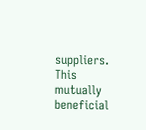suppliers. This mutually beneficial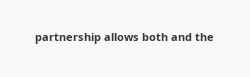partnership allows both and the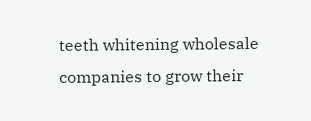teeth whitening wholesale companies to grow their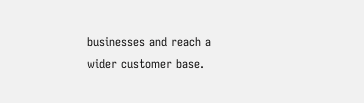businesses and reach a wider customer base.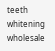teeth whitening wholesale